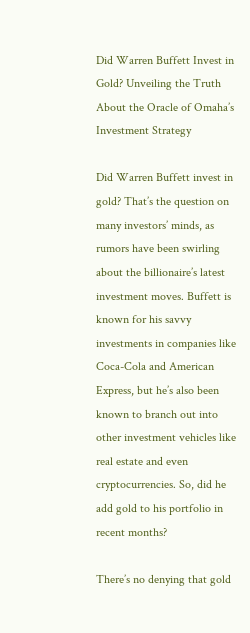Did Warren Buffett Invest in Gold? Unveiling the Truth About the Oracle of Omaha’s Investment Strategy

Did Warren Buffett invest in gold? That’s the question on many investors’ minds, as rumors have been swirling about the billionaire’s latest investment moves. Buffett is known for his savvy investments in companies like Coca-Cola and American Express, but he’s also been known to branch out into other investment vehicles like real estate and even cryptocurrencies. So, did he add gold to his portfolio in recent months?

There’s no denying that gold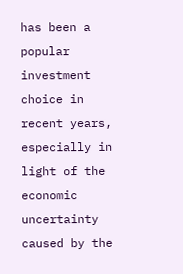has been a popular investment choice in recent years, especially in light of the economic uncertainty caused by the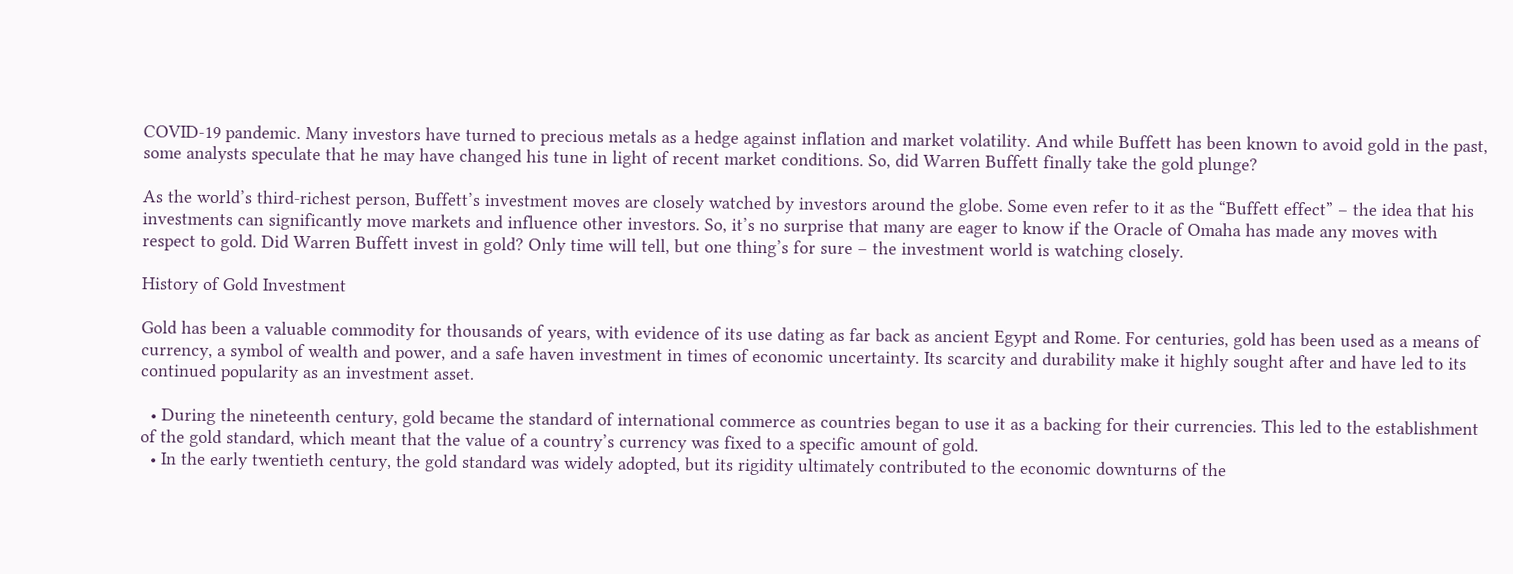COVID-19 pandemic. Many investors have turned to precious metals as a hedge against inflation and market volatility. And while Buffett has been known to avoid gold in the past, some analysts speculate that he may have changed his tune in light of recent market conditions. So, did Warren Buffett finally take the gold plunge?

As the world’s third-richest person, Buffett’s investment moves are closely watched by investors around the globe. Some even refer to it as the “Buffett effect” – the idea that his investments can significantly move markets and influence other investors. So, it’s no surprise that many are eager to know if the Oracle of Omaha has made any moves with respect to gold. Did Warren Buffett invest in gold? Only time will tell, but one thing’s for sure – the investment world is watching closely.

History of Gold Investment

Gold has been a valuable commodity for thousands of years, with evidence of its use dating as far back as ancient Egypt and Rome. For centuries, gold has been used as a means of currency, a symbol of wealth and power, and a safe haven investment in times of economic uncertainty. Its scarcity and durability make it highly sought after and have led to its continued popularity as an investment asset.

  • During the nineteenth century, gold became the standard of international commerce as countries began to use it as a backing for their currencies. This led to the establishment of the gold standard, which meant that the value of a country’s currency was fixed to a specific amount of gold.
  • In the early twentieth century, the gold standard was widely adopted, but its rigidity ultimately contributed to the economic downturns of the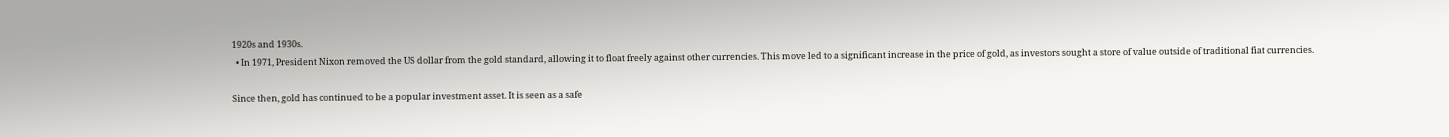1920s and 1930s.
  • In 1971, President Nixon removed the US dollar from the gold standard, allowing it to float freely against other currencies. This move led to a significant increase in the price of gold, as investors sought a store of value outside of traditional fiat currencies.

Since then, gold has continued to be a popular investment asset. It is seen as a safe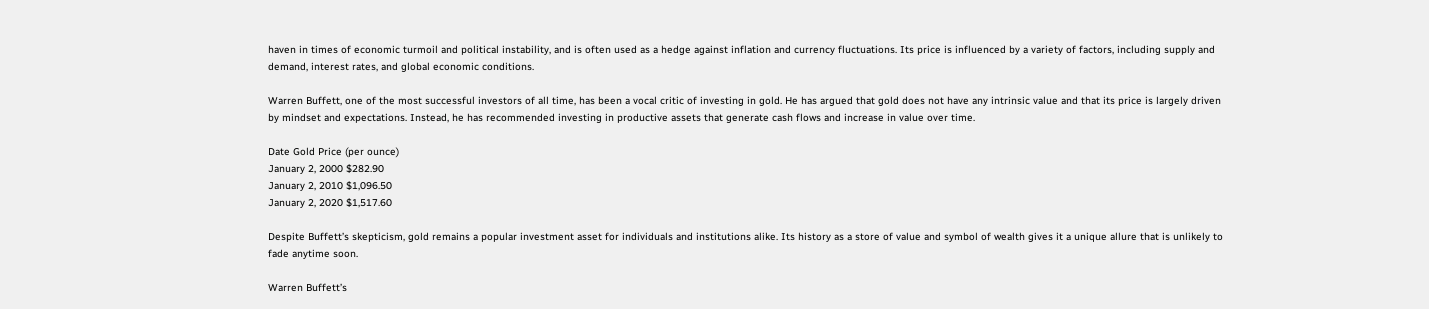haven in times of economic turmoil and political instability, and is often used as a hedge against inflation and currency fluctuations. Its price is influenced by a variety of factors, including supply and demand, interest rates, and global economic conditions.

Warren Buffett, one of the most successful investors of all time, has been a vocal critic of investing in gold. He has argued that gold does not have any intrinsic value and that its price is largely driven by mindset and expectations. Instead, he has recommended investing in productive assets that generate cash flows and increase in value over time.

Date Gold Price (per ounce)
January 2, 2000 $282.90
January 2, 2010 $1,096.50
January 2, 2020 $1,517.60

Despite Buffett’s skepticism, gold remains a popular investment asset for individuals and institutions alike. Its history as a store of value and symbol of wealth gives it a unique allure that is unlikely to fade anytime soon.

Warren Buffett’s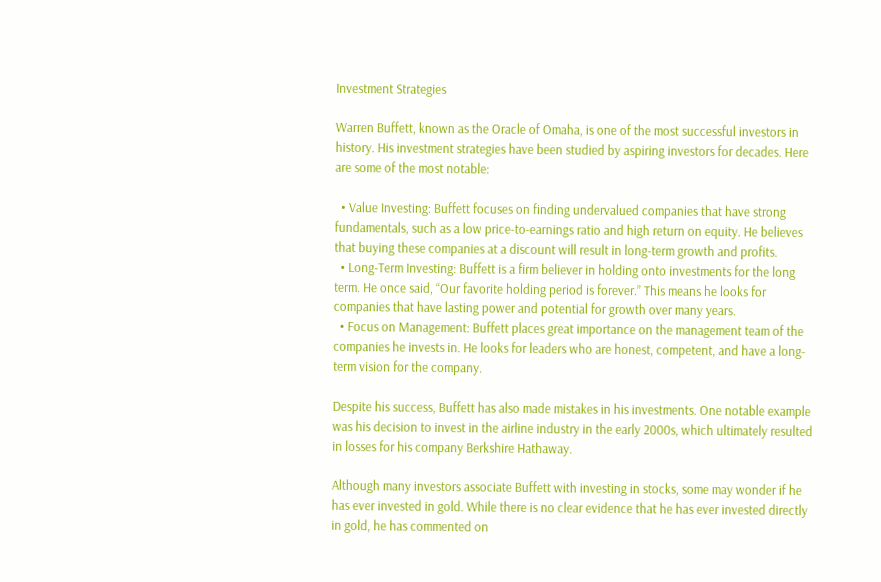Investment Strategies

Warren Buffett, known as the Oracle of Omaha, is one of the most successful investors in history. His investment strategies have been studied by aspiring investors for decades. Here are some of the most notable:

  • Value Investing: Buffett focuses on finding undervalued companies that have strong fundamentals, such as a low price-to-earnings ratio and high return on equity. He believes that buying these companies at a discount will result in long-term growth and profits.
  • Long-Term Investing: Buffett is a firm believer in holding onto investments for the long term. He once said, “Our favorite holding period is forever.” This means he looks for companies that have lasting power and potential for growth over many years.
  • Focus on Management: Buffett places great importance on the management team of the companies he invests in. He looks for leaders who are honest, competent, and have a long-term vision for the company.

Despite his success, Buffett has also made mistakes in his investments. One notable example was his decision to invest in the airline industry in the early 2000s, which ultimately resulted in losses for his company Berkshire Hathaway.

Although many investors associate Buffett with investing in stocks, some may wonder if he has ever invested in gold. While there is no clear evidence that he has ever invested directly in gold, he has commented on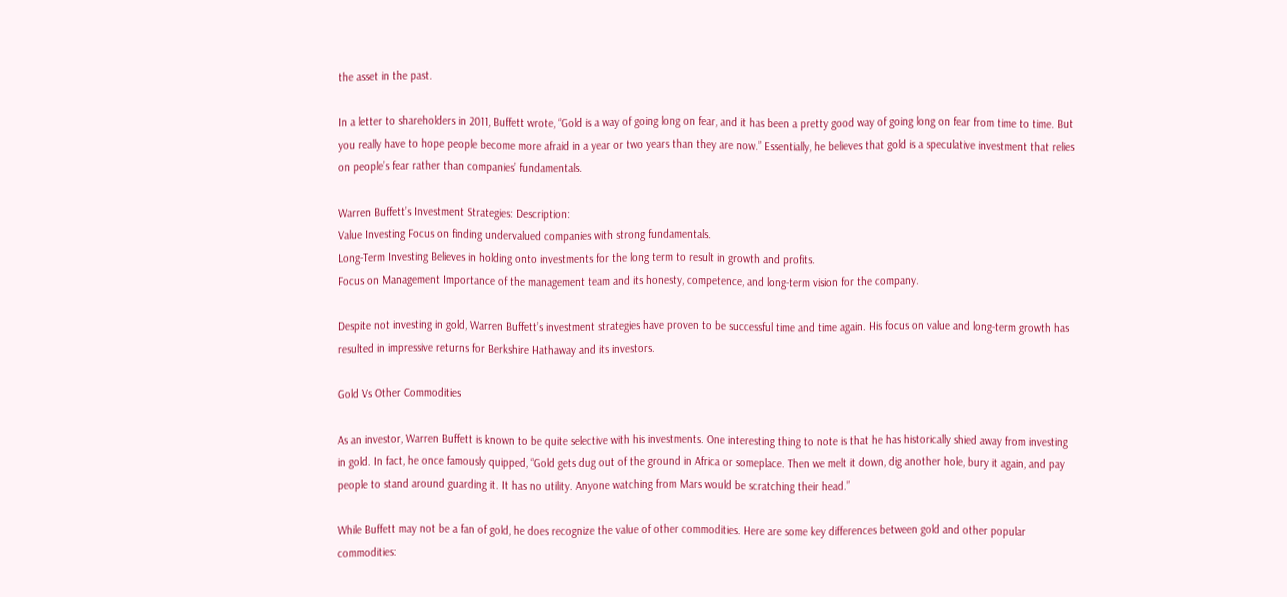the asset in the past.

In a letter to shareholders in 2011, Buffett wrote, “Gold is a way of going long on fear, and it has been a pretty good way of going long on fear from time to time. But you really have to hope people become more afraid in a year or two years than they are now.” Essentially, he believes that gold is a speculative investment that relies on people’s fear rather than companies’ fundamentals.

Warren Buffett’s Investment Strategies: Description:
Value Investing Focus on finding undervalued companies with strong fundamentals.
Long-Term Investing Believes in holding onto investments for the long term to result in growth and profits.
Focus on Management Importance of the management team and its honesty, competence, and long-term vision for the company.

Despite not investing in gold, Warren Buffett’s investment strategies have proven to be successful time and time again. His focus on value and long-term growth has resulted in impressive returns for Berkshire Hathaway and its investors.

Gold Vs Other Commodities

As an investor, Warren Buffett is known to be quite selective with his investments. One interesting thing to note is that he has historically shied away from investing in gold. In fact, he once famously quipped, “Gold gets dug out of the ground in Africa or someplace. Then we melt it down, dig another hole, bury it again, and pay people to stand around guarding it. It has no utility. Anyone watching from Mars would be scratching their head.”

While Buffett may not be a fan of gold, he does recognize the value of other commodities. Here are some key differences between gold and other popular commodities: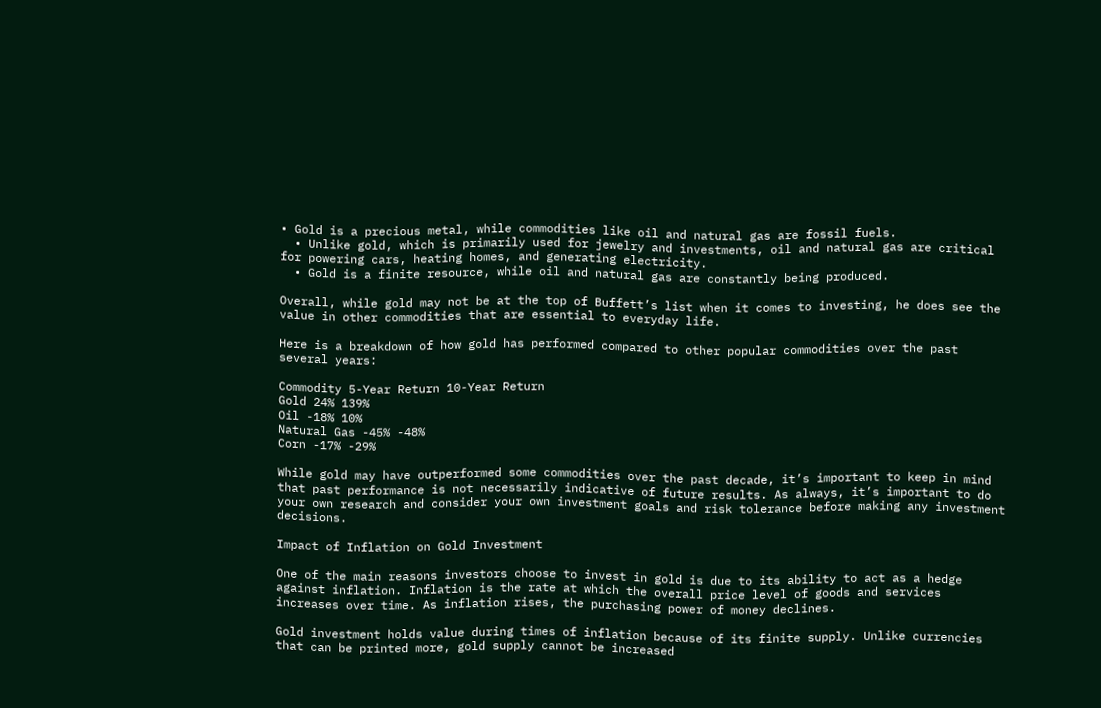• Gold is a precious metal, while commodities like oil and natural gas are fossil fuels.
  • Unlike gold, which is primarily used for jewelry and investments, oil and natural gas are critical for powering cars, heating homes, and generating electricity.
  • Gold is a finite resource, while oil and natural gas are constantly being produced.

Overall, while gold may not be at the top of Buffett’s list when it comes to investing, he does see the value in other commodities that are essential to everyday life.

Here is a breakdown of how gold has performed compared to other popular commodities over the past several years:

Commodity 5-Year Return 10-Year Return
Gold 24% 139%
Oil -18% 10%
Natural Gas -45% -48%
Corn -17% -29%

While gold may have outperformed some commodities over the past decade, it’s important to keep in mind that past performance is not necessarily indicative of future results. As always, it’s important to do your own research and consider your own investment goals and risk tolerance before making any investment decisions.

Impact of Inflation on Gold Investment

One of the main reasons investors choose to invest in gold is due to its ability to act as a hedge against inflation. Inflation is the rate at which the overall price level of goods and services increases over time. As inflation rises, the purchasing power of money declines.

Gold investment holds value during times of inflation because of its finite supply. Unlike currencies that can be printed more, gold supply cannot be increased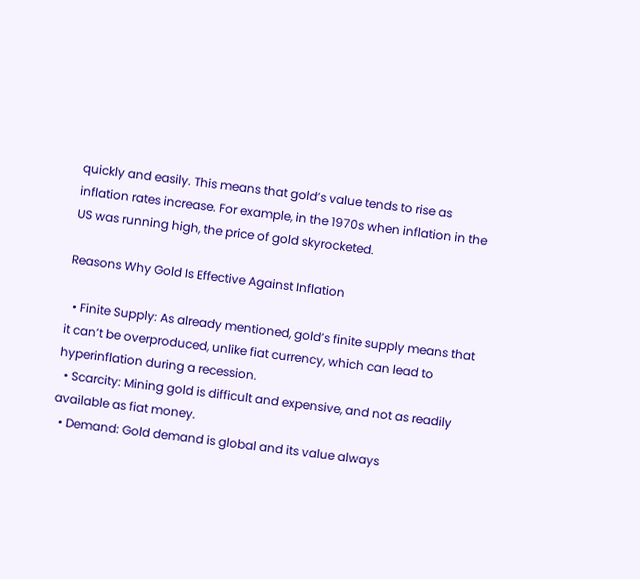quickly and easily. This means that gold’s value tends to rise as inflation rates increase. For example, in the 1970s when inflation in the US was running high, the price of gold skyrocketed.

Reasons Why Gold Is Effective Against Inflation

  • Finite Supply: As already mentioned, gold’s finite supply means that it can’t be overproduced, unlike fiat currency, which can lead to hyperinflation during a recession.
  • Scarcity: Mining gold is difficult and expensive, and not as readily available as fiat money.
  • Demand: Gold demand is global and its value always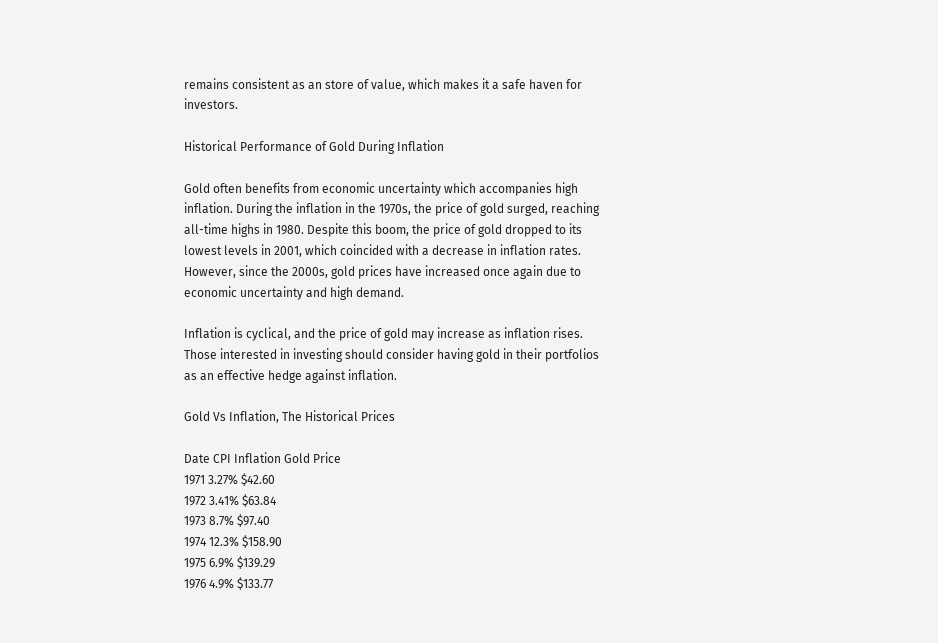remains consistent as an store of value, which makes it a safe haven for investors.

Historical Performance of Gold During Inflation

Gold often benefits from economic uncertainty which accompanies high inflation. During the inflation in the 1970s, the price of gold surged, reaching all-time highs in 1980. Despite this boom, the price of gold dropped to its lowest levels in 2001, which coincided with a decrease in inflation rates. However, since the 2000s, gold prices have increased once again due to economic uncertainty and high demand.

Inflation is cyclical, and the price of gold may increase as inflation rises. Those interested in investing should consider having gold in their portfolios as an effective hedge against inflation.

Gold Vs Inflation, The Historical Prices

Date CPI Inflation Gold Price
1971 3.27% $42.60
1972 3.41% $63.84
1973 8.7% $97.40
1974 12.3% $158.90
1975 6.9% $139.29
1976 4.9% $133.77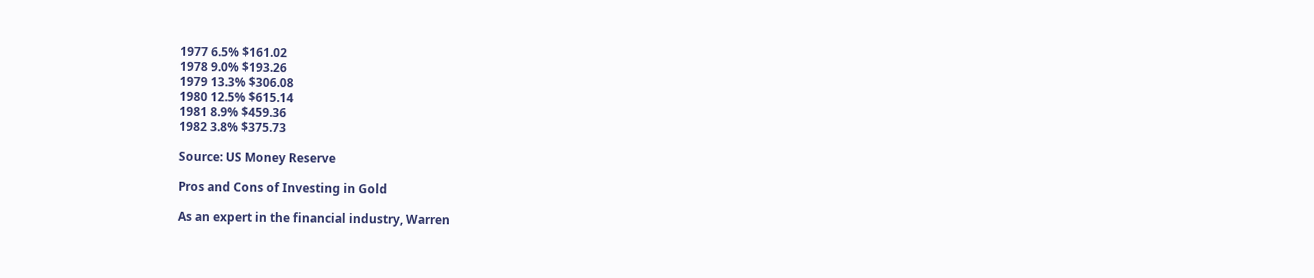1977 6.5% $161.02
1978 9.0% $193.26
1979 13.3% $306.08
1980 12.5% $615.14
1981 8.9% $459.36
1982 3.8% $375.73

Source: US Money Reserve

Pros and Cons of Investing in Gold

As an expert in the financial industry, Warren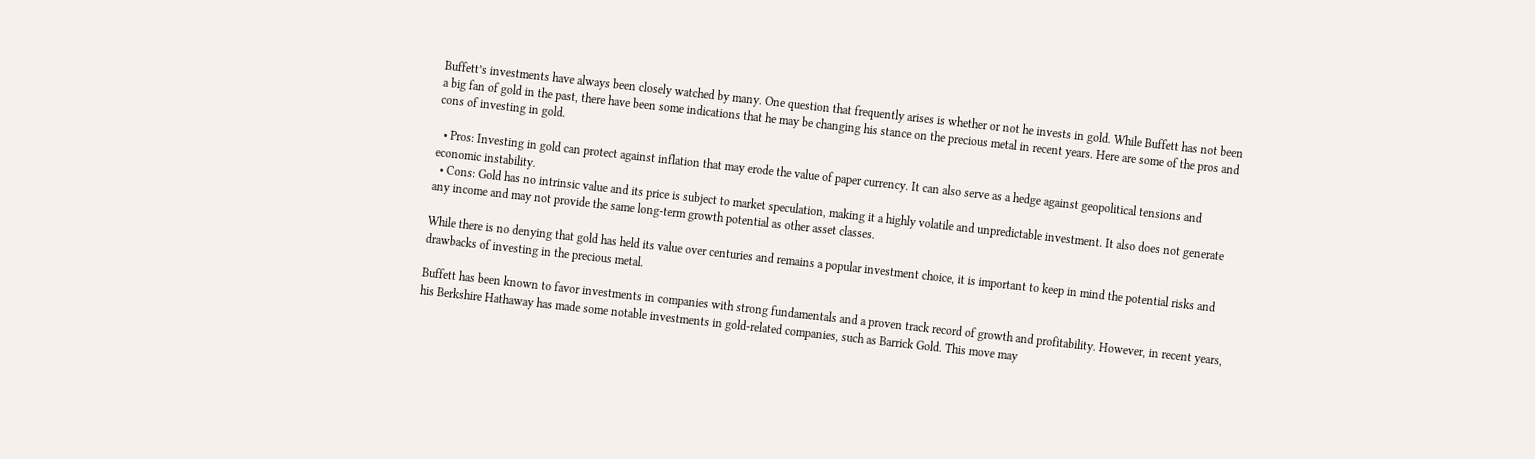Buffett’s investments have always been closely watched by many. One question that frequently arises is whether or not he invests in gold. While Buffett has not been a big fan of gold in the past, there have been some indications that he may be changing his stance on the precious metal in recent years. Here are some of the pros and cons of investing in gold.

  • Pros: Investing in gold can protect against inflation that may erode the value of paper currency. It can also serve as a hedge against geopolitical tensions and economic instability.
  • Cons: Gold has no intrinsic value and its price is subject to market speculation, making it a highly volatile and unpredictable investment. It also does not generate any income and may not provide the same long-term growth potential as other asset classes.

While there is no denying that gold has held its value over centuries and remains a popular investment choice, it is important to keep in mind the potential risks and drawbacks of investing in the precious metal.

Buffett has been known to favor investments in companies with strong fundamentals and a proven track record of growth and profitability. However, in recent years, his Berkshire Hathaway has made some notable investments in gold-related companies, such as Barrick Gold. This move may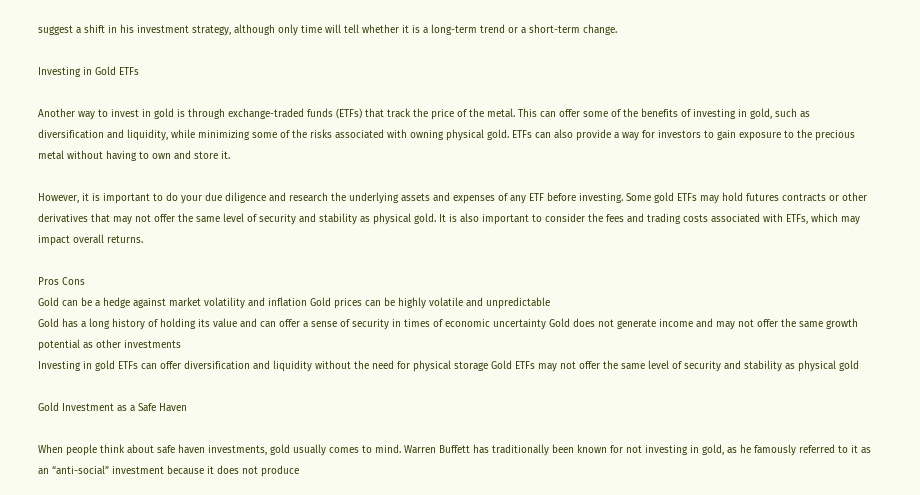suggest a shift in his investment strategy, although only time will tell whether it is a long-term trend or a short-term change.

Investing in Gold ETFs

Another way to invest in gold is through exchange-traded funds (ETFs) that track the price of the metal. This can offer some of the benefits of investing in gold, such as diversification and liquidity, while minimizing some of the risks associated with owning physical gold. ETFs can also provide a way for investors to gain exposure to the precious metal without having to own and store it.

However, it is important to do your due diligence and research the underlying assets and expenses of any ETF before investing. Some gold ETFs may hold futures contracts or other derivatives that may not offer the same level of security and stability as physical gold. It is also important to consider the fees and trading costs associated with ETFs, which may impact overall returns.

Pros Cons
Gold can be a hedge against market volatility and inflation Gold prices can be highly volatile and unpredictable
Gold has a long history of holding its value and can offer a sense of security in times of economic uncertainty Gold does not generate income and may not offer the same growth potential as other investments
Investing in gold ETFs can offer diversification and liquidity without the need for physical storage Gold ETFs may not offer the same level of security and stability as physical gold

Gold Investment as a Safe Haven

When people think about safe haven investments, gold usually comes to mind. Warren Buffett has traditionally been known for not investing in gold, as he famously referred to it as an “anti-social” investment because it does not produce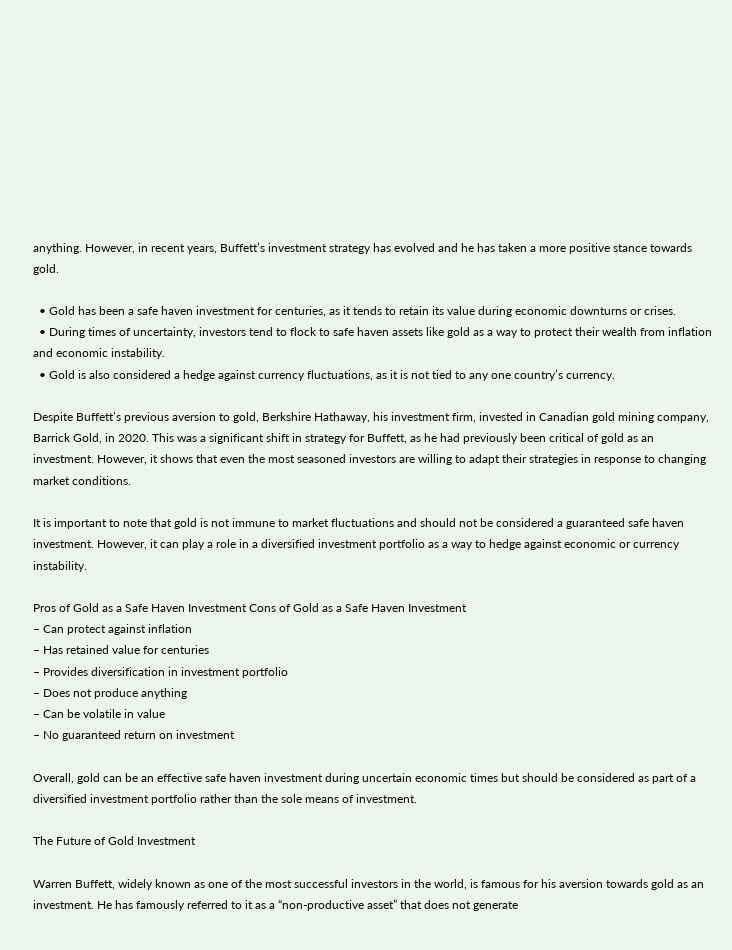anything. However, in recent years, Buffett’s investment strategy has evolved and he has taken a more positive stance towards gold.

  • Gold has been a safe haven investment for centuries, as it tends to retain its value during economic downturns or crises.
  • During times of uncertainty, investors tend to flock to safe haven assets like gold as a way to protect their wealth from inflation and economic instability.
  • Gold is also considered a hedge against currency fluctuations, as it is not tied to any one country’s currency.

Despite Buffett’s previous aversion to gold, Berkshire Hathaway, his investment firm, invested in Canadian gold mining company, Barrick Gold, in 2020. This was a significant shift in strategy for Buffett, as he had previously been critical of gold as an investment. However, it shows that even the most seasoned investors are willing to adapt their strategies in response to changing market conditions.

It is important to note that gold is not immune to market fluctuations and should not be considered a guaranteed safe haven investment. However, it can play a role in a diversified investment portfolio as a way to hedge against economic or currency instability.

Pros of Gold as a Safe Haven Investment Cons of Gold as a Safe Haven Investment
– Can protect against inflation
– Has retained value for centuries
– Provides diversification in investment portfolio
– Does not produce anything
– Can be volatile in value
– No guaranteed return on investment

Overall, gold can be an effective safe haven investment during uncertain economic times but should be considered as part of a diversified investment portfolio rather than the sole means of investment.

The Future of Gold Investment

Warren Buffett, widely known as one of the most successful investors in the world, is famous for his aversion towards gold as an investment. He has famously referred to it as a “non-productive asset” that does not generate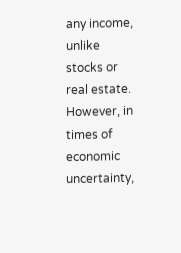any income, unlike stocks or real estate. However, in times of economic uncertainty,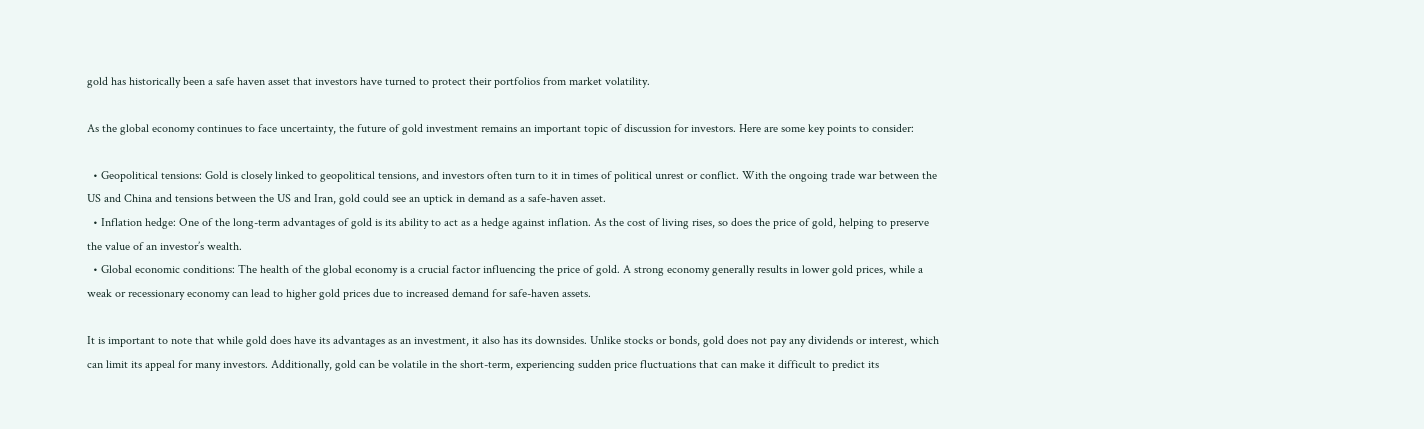gold has historically been a safe haven asset that investors have turned to protect their portfolios from market volatility.

As the global economy continues to face uncertainty, the future of gold investment remains an important topic of discussion for investors. Here are some key points to consider:

  • Geopolitical tensions: Gold is closely linked to geopolitical tensions, and investors often turn to it in times of political unrest or conflict. With the ongoing trade war between the US and China and tensions between the US and Iran, gold could see an uptick in demand as a safe-haven asset.
  • Inflation hedge: One of the long-term advantages of gold is its ability to act as a hedge against inflation. As the cost of living rises, so does the price of gold, helping to preserve the value of an investor’s wealth.
  • Global economic conditions: The health of the global economy is a crucial factor influencing the price of gold. A strong economy generally results in lower gold prices, while a weak or recessionary economy can lead to higher gold prices due to increased demand for safe-haven assets.

It is important to note that while gold does have its advantages as an investment, it also has its downsides. Unlike stocks or bonds, gold does not pay any dividends or interest, which can limit its appeal for many investors. Additionally, gold can be volatile in the short-term, experiencing sudden price fluctuations that can make it difficult to predict its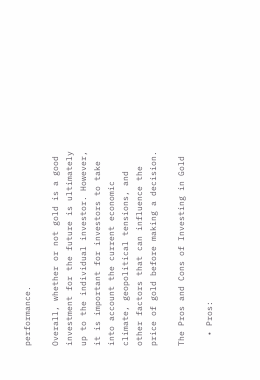performance.

Overall, whether or not gold is a good investment for the future is ultimately up to the individual investor. However, it is important for investors to take into account the current economic climate, geopolitical tensions, and other factors that can influence the price of gold before making a decision.

The Pros and Cons of Investing in Gold

  • Pros: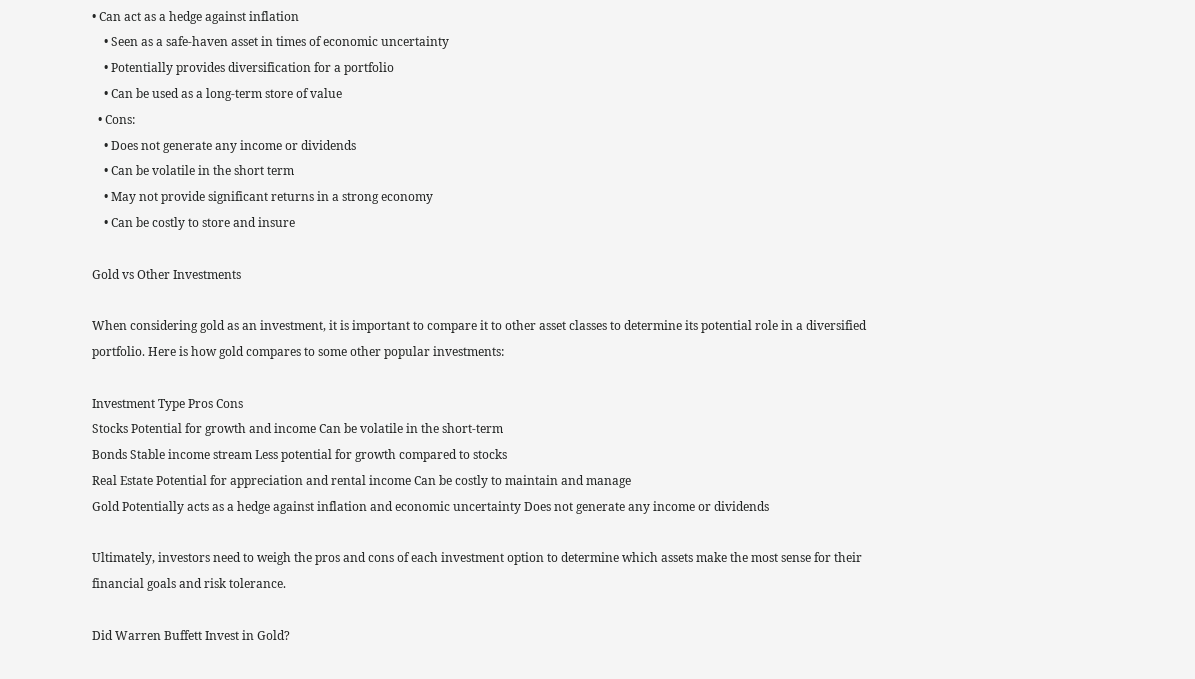• Can act as a hedge against inflation
    • Seen as a safe-haven asset in times of economic uncertainty
    • Potentially provides diversification for a portfolio
    • Can be used as a long-term store of value
  • Cons:
    • Does not generate any income or dividends
    • Can be volatile in the short term
    • May not provide significant returns in a strong economy
    • Can be costly to store and insure

Gold vs Other Investments

When considering gold as an investment, it is important to compare it to other asset classes to determine its potential role in a diversified portfolio. Here is how gold compares to some other popular investments:

Investment Type Pros Cons
Stocks Potential for growth and income Can be volatile in the short-term
Bonds Stable income stream Less potential for growth compared to stocks
Real Estate Potential for appreciation and rental income Can be costly to maintain and manage
Gold Potentially acts as a hedge against inflation and economic uncertainty Does not generate any income or dividends

Ultimately, investors need to weigh the pros and cons of each investment option to determine which assets make the most sense for their financial goals and risk tolerance.

Did Warren Buffett Invest in Gold?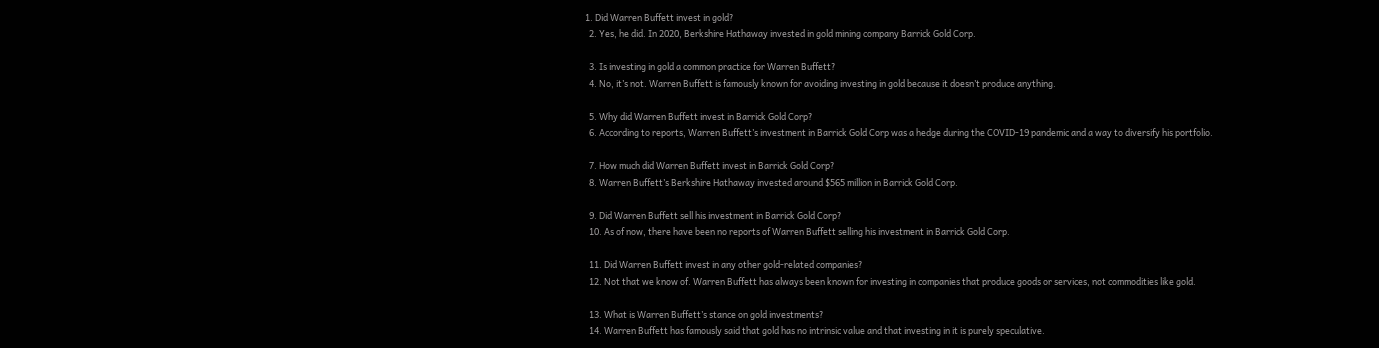1. Did Warren Buffett invest in gold?
  2. Yes, he did. In 2020, Berkshire Hathaway invested in gold mining company Barrick Gold Corp.

  3. Is investing in gold a common practice for Warren Buffett?
  4. No, it’s not. Warren Buffett is famously known for avoiding investing in gold because it doesn’t produce anything.

  5. Why did Warren Buffett invest in Barrick Gold Corp?
  6. According to reports, Warren Buffett’s investment in Barrick Gold Corp was a hedge during the COVID-19 pandemic and a way to diversify his portfolio.

  7. How much did Warren Buffett invest in Barrick Gold Corp?
  8. Warren Buffett’s Berkshire Hathaway invested around $565 million in Barrick Gold Corp.

  9. Did Warren Buffett sell his investment in Barrick Gold Corp?
  10. As of now, there have been no reports of Warren Buffett selling his investment in Barrick Gold Corp.

  11. Did Warren Buffett invest in any other gold-related companies?
  12. Not that we know of. Warren Buffett has always been known for investing in companies that produce goods or services, not commodities like gold.

  13. What is Warren Buffett’s stance on gold investments?
  14. Warren Buffett has famously said that gold has no intrinsic value and that investing in it is purely speculative.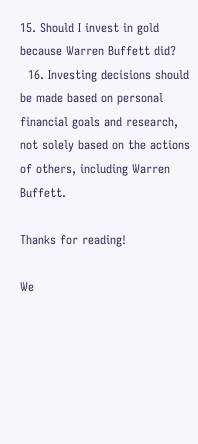15. Should I invest in gold because Warren Buffett did?
  16. Investing decisions should be made based on personal financial goals and research, not solely based on the actions of others, including Warren Buffett.

Thanks for reading!

We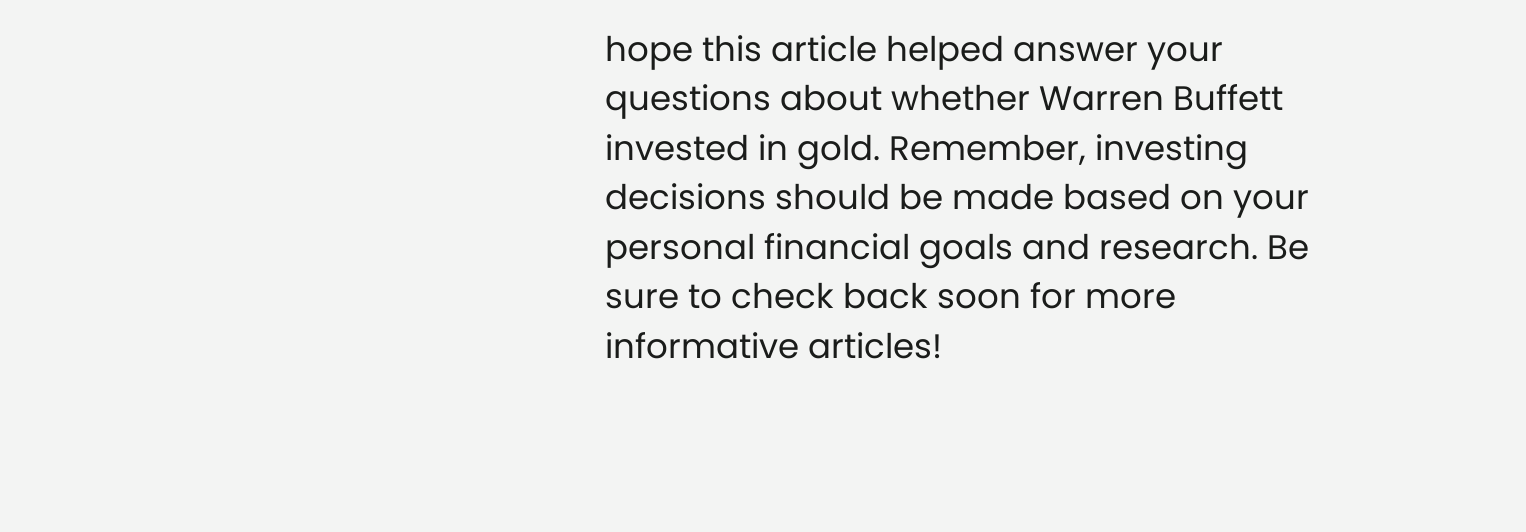hope this article helped answer your questions about whether Warren Buffett invested in gold. Remember, investing decisions should be made based on your personal financial goals and research. Be sure to check back soon for more informative articles!